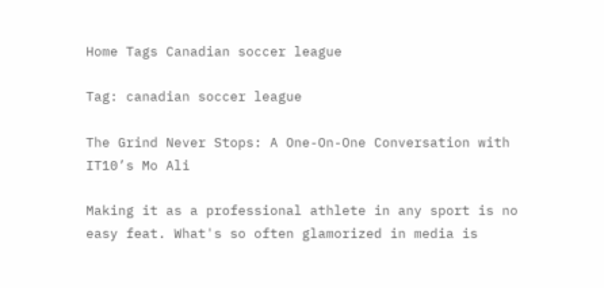Home Tags Canadian soccer league

Tag: canadian soccer league

The Grind Never Stops: A One-On-One Conversation with IT10’s Mo Ali

Making it as a professional athlete in any sport is no easy feat. What's so often glamorized in media is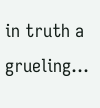in truth a grueling...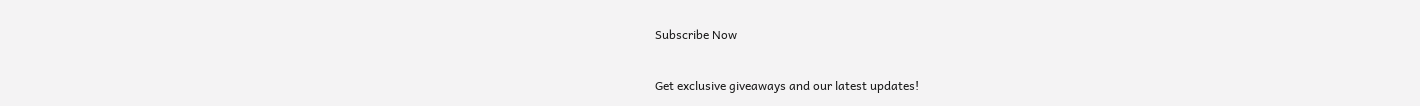Subscribe Now

Get exclusive giveaways and our latest updates!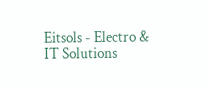Eitsols - Electro & IT Solutions